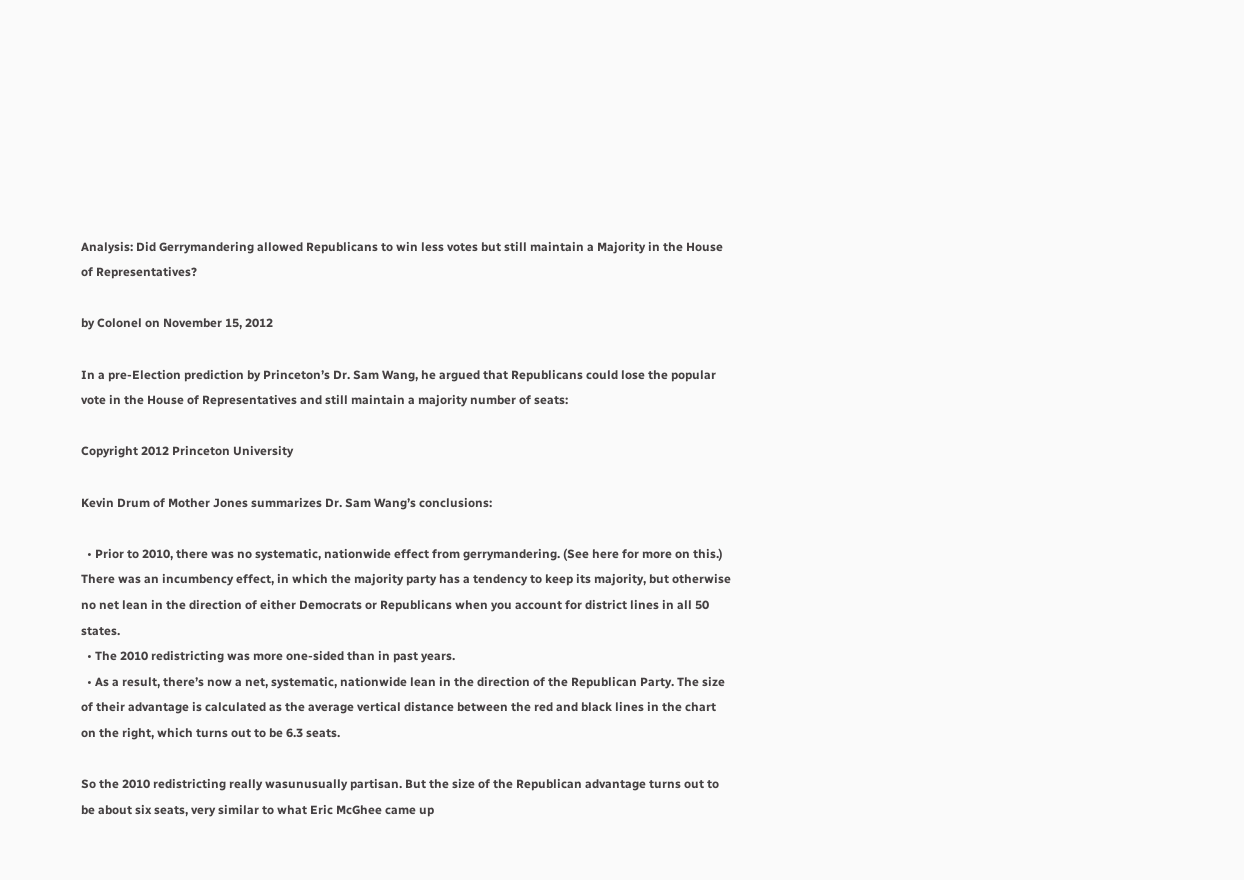Analysis: Did Gerrymandering allowed Republicans to win less votes but still maintain a Majority in the House of Representatives?

by Colonel on November 15, 2012

In a pre-Election prediction by Princeton’s Dr. Sam Wang, he argued that Republicans could lose the popular vote in the House of Representatives and still maintain a majority number of seats:

Copyright 2012 Princeton University

Kevin Drum of Mother Jones summarizes Dr. Sam Wang’s conclusions:

  • Prior to 2010, there was no systematic, nationwide effect from gerrymandering. (See here for more on this.) There was an incumbency effect, in which the majority party has a tendency to keep its majority, but otherwise no net lean in the direction of either Democrats or Republicans when you account for district lines in all 50 states.
  • The 2010 redistricting was more one-sided than in past years.
  • As a result, there’s now a net, systematic, nationwide lean in the direction of the Republican Party. The size of their advantage is calculated as the average vertical distance between the red and black lines in the chart on the right, which turns out to be 6.3 seats.

So the 2010 redistricting really wasunusually partisan. But the size of the Republican advantage turns out to be about six seats, very similar to what Eric McGhee came up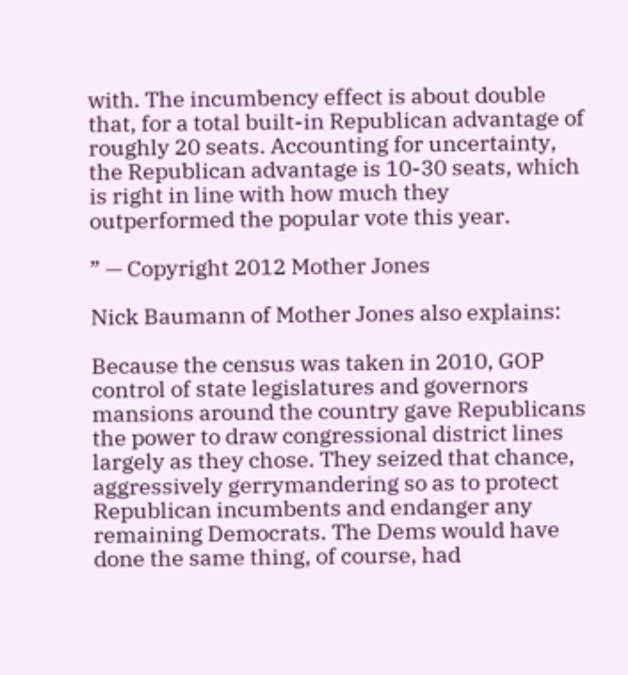with. The incumbency effect is about double that, for a total built-in Republican advantage of roughly 20 seats. Accounting for uncertainty, the Republican advantage is 10-30 seats, which is right in line with how much they outperformed the popular vote this year.

” — Copyright 2012 Mother Jones

Nick Baumann of Mother Jones also explains:

Because the census was taken in 2010, GOP control of state legislatures and governors mansions around the country gave Republicans the power to draw congressional district lines largely as they chose. They seized that chance, aggressively gerrymandering so as to protect Republican incumbents and endanger any remaining Democrats. The Dems would have done the same thing, of course, had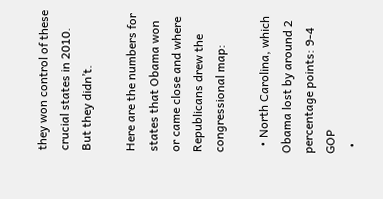they won control of these crucial states in 2010. But they didn’t.

Here are the numbers for states that Obama won or came close and where Republicans drew the congressional map:

  • North Carolina, which Obama lost by around 2 percentage points: 9-4 GOP
  •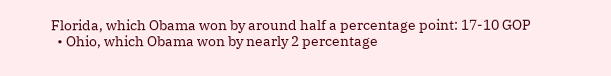Florida, which Obama won by around half a percentage point: 17-10 GOP
  • Ohio, which Obama won by nearly 2 percentage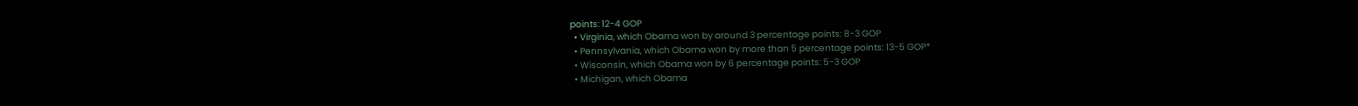points: 12-4 GOP
  • Virginia, which Obama won by around 3 percentage points: 8-3 GOP
  • Pennsylvania, which Obama won by more than 5 percentage points: 13-5 GOP*
  • Wisconsin, which Obama won by 6 percentage points: 5-3 GOP
  • Michigan, which Obama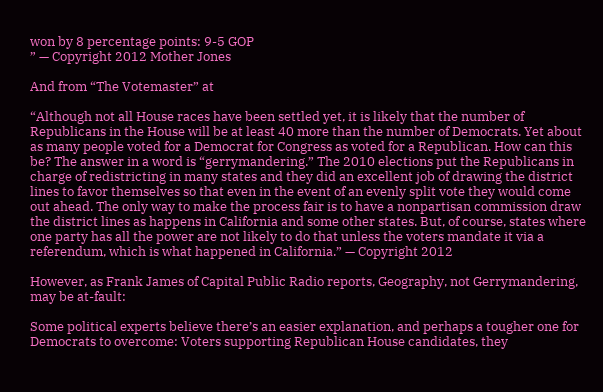won by 8 percentage points: 9-5 GOP
” — Copyright 2012 Mother Jones

And from “The Votemaster” at

“Although not all House races have been settled yet, it is likely that the number of Republicans in the House will be at least 40 more than the number of Democrats. Yet about as many people voted for a Democrat for Congress as voted for a Republican. How can this be? The answer in a word is “gerrymandering.” The 2010 elections put the Republicans in charge of redistricting in many states and they did an excellent job of drawing the district lines to favor themselves so that even in the event of an evenly split vote they would come out ahead. The only way to make the process fair is to have a nonpartisan commission draw the district lines as happens in California and some other states. But, of course, states where one party has all the power are not likely to do that unless the voters mandate it via a referendum, which is what happened in California.” — Copyright 2012

However, as Frank James of Capital Public Radio reports, Geography, not Gerrymandering, may be at-fault:

Some political experts believe there’s an easier explanation, and perhaps a tougher one for Democrats to overcome: Voters supporting Republican House candidates, they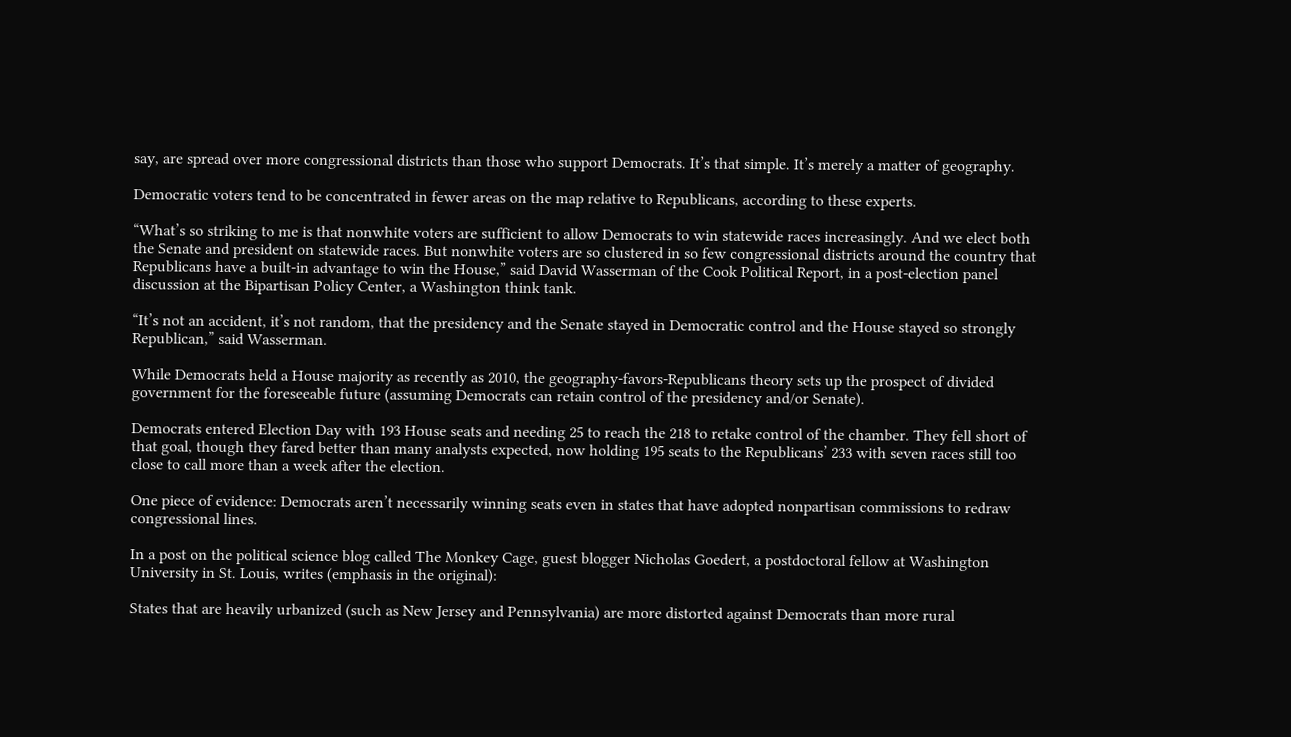say, are spread over more congressional districts than those who support Democrats. It’s that simple. It’s merely a matter of geography.

Democratic voters tend to be concentrated in fewer areas on the map relative to Republicans, according to these experts.

“What’s so striking to me is that nonwhite voters are sufficient to allow Democrats to win statewide races increasingly. And we elect both the Senate and president on statewide races. But nonwhite voters are so clustered in so few congressional districts around the country that Republicans have a built-in advantage to win the House,” said David Wasserman of the Cook Political Report, in a post-election panel discussion at the Bipartisan Policy Center, a Washington think tank.

“It’s not an accident, it’s not random, that the presidency and the Senate stayed in Democratic control and the House stayed so strongly Republican,” said Wasserman.

While Democrats held a House majority as recently as 2010, the geography-favors-Republicans theory sets up the prospect of divided government for the foreseeable future (assuming Democrats can retain control of the presidency and/or Senate).

Democrats entered Election Day with 193 House seats and needing 25 to reach the 218 to retake control of the chamber. They fell short of that goal, though they fared better than many analysts expected, now holding 195 seats to the Republicans’ 233 with seven races still too close to call more than a week after the election.

One piece of evidence: Democrats aren’t necessarily winning seats even in states that have adopted nonpartisan commissions to redraw congressional lines.

In a post on the political science blog called The Monkey Cage, guest blogger Nicholas Goedert, a postdoctoral fellow at Washington University in St. Louis, writes (emphasis in the original):

States that are heavily urbanized (such as New Jersey and Pennsylvania) are more distorted against Democrats than more rural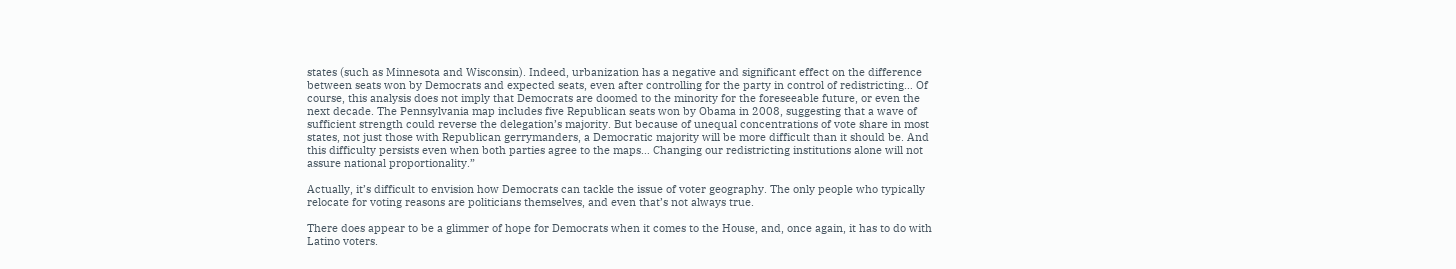states (such as Minnesota and Wisconsin). Indeed, urbanization has a negative and significant effect on the difference between seats won by Democrats and expected seats, even after controlling for the party in control of redistricting… Of course, this analysis does not imply that Democrats are doomed to the minority for the foreseeable future, or even the next decade. The Pennsylvania map includes five Republican seats won by Obama in 2008, suggesting that a wave of sufficient strength could reverse the delegation’s majority. But because of unequal concentrations of vote share in most states, not just those with Republican gerrymanders, a Democratic majority will be more difficult than it should be. And this difficulty persists even when both parties agree to the maps… Changing our redistricting institutions alone will not assure national proportionality.”

Actually, it’s difficult to envision how Democrats can tackle the issue of voter geography. The only people who typically relocate for voting reasons are politicians themselves, and even that’s not always true.

There does appear to be a glimmer of hope for Democrats when it comes to the House, and, once again, it has to do with Latino voters.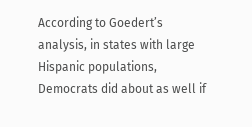According to Goedert’s analysis, in states with large Hispanic populations, Democrats did about as well if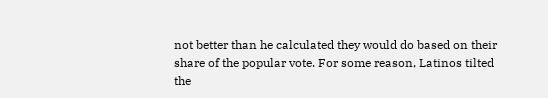not better than he calculated they would do based on their share of the popular vote. For some reason, Latinos tilted the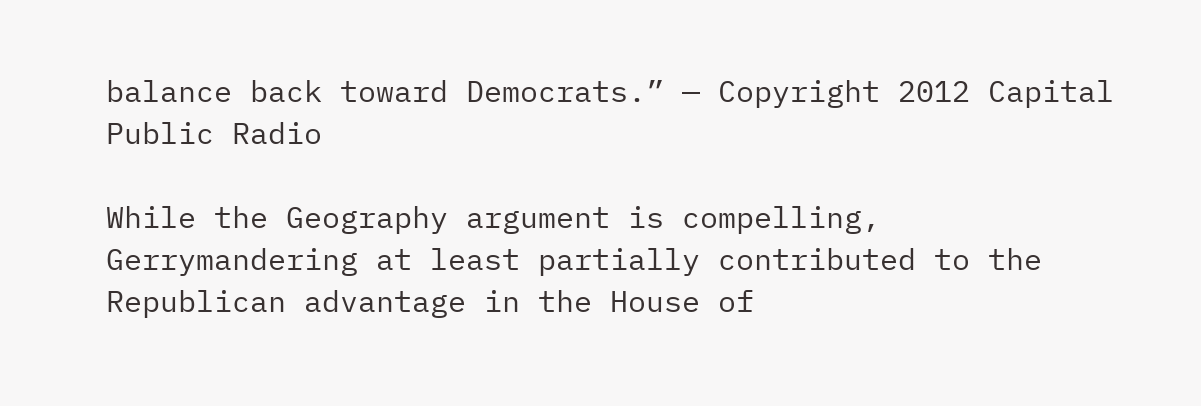balance back toward Democrats.” — Copyright 2012 Capital Public Radio

While the Geography argument is compelling, Gerrymandering at least partially contributed to the Republican advantage in the House of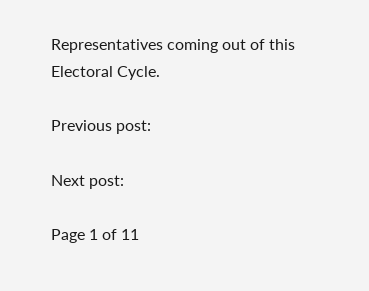Representatives coming out of this Electoral Cycle.

Previous post:

Next post:

Page 1 of 11